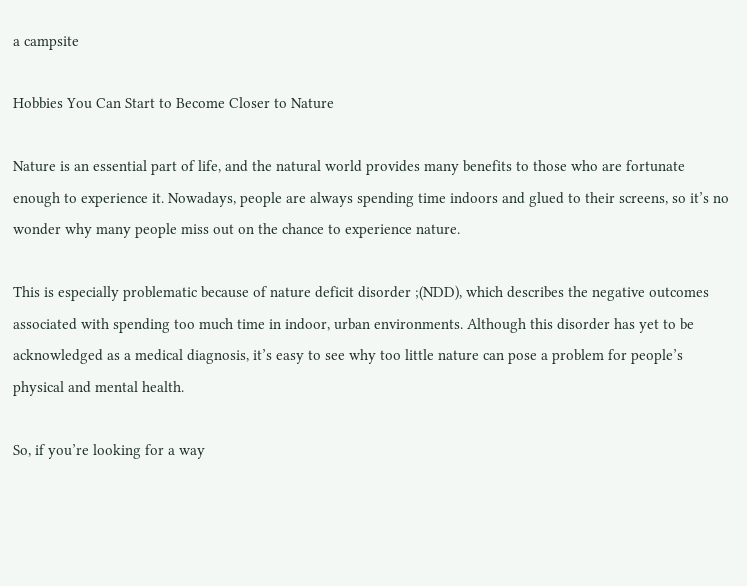a campsite

Hobbies You Can Start to Become Closer to Nature

Nature is an essential part of life, and the natural world provides many benefits to those who are fortunate enough to experience it. Nowadays, people are always spending time indoors and glued to their screens, so it’s no wonder why many people miss out on the chance to experience nature.

This is especially problematic because of nature deficit disorder ;(NDD), which describes the negative outcomes associated with spending too much time in indoor, urban environments. Although this disorder has yet to be acknowledged as a medical diagnosis, it’s easy to see why too little nature can pose a problem for people’s physical and mental health.

So, if you’re looking for a way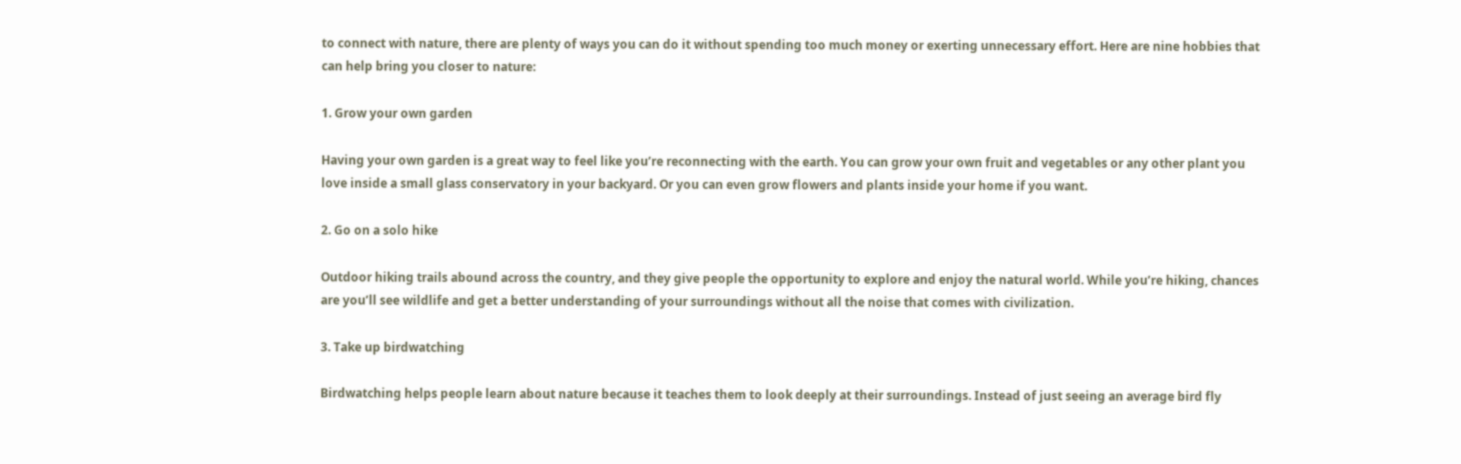to connect with nature, there are plenty of ways you can do it without spending too much money or exerting unnecessary effort. Here are nine hobbies that can help bring you closer to nature:

1. Grow your own garden

Having your own garden is a great way to feel like you’re reconnecting with the earth. You can grow your own fruit and vegetables or any other plant you love inside a small glass conservatory in your backyard. Or you can even grow flowers and plants inside your home if you want.

2. Go on a solo hike

Outdoor hiking trails abound across the country, and they give people the opportunity to explore and enjoy the natural world. While you’re hiking, chances are you’ll see wildlife and get a better understanding of your surroundings without all the noise that comes with civilization.

3. Take up birdwatching

Birdwatching helps people learn about nature because it teaches them to look deeply at their surroundings. Instead of just seeing an average bird fly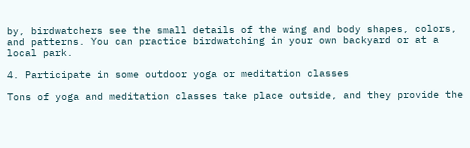by, birdwatchers see the small details of the wing and body shapes, colors, and patterns. You can practice birdwatching in your own backyard or at a local park.

4. Participate in some outdoor yoga or meditation classes

Tons of yoga and meditation classes take place outside, and they provide the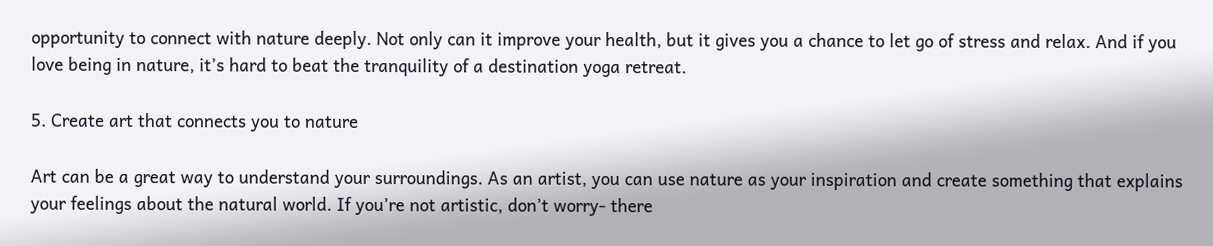opportunity to connect with nature deeply. Not only can it improve your health, but it gives you a chance to let go of stress and relax. And if you love being in nature, it’s hard to beat the tranquility of a destination yoga retreat.

5. Create art that connects you to nature

Art can be a great way to understand your surroundings. As an artist, you can use nature as your inspiration and create something that explains your feelings about the natural world. If you’re not artistic, don’t worry- there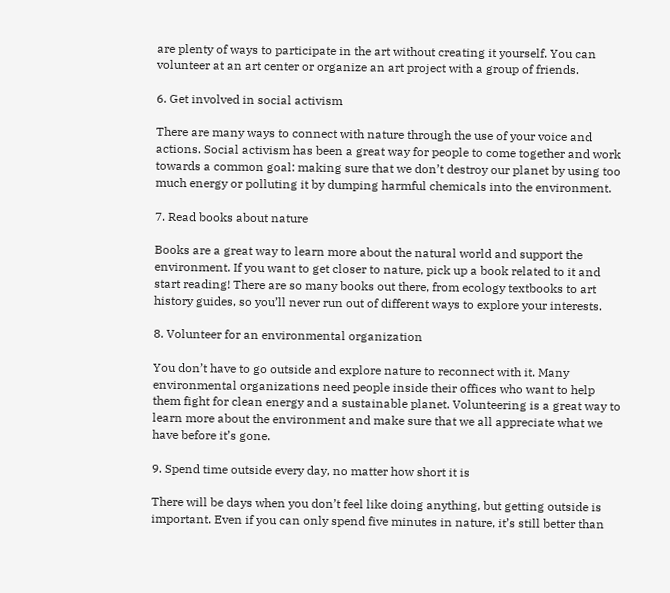are plenty of ways to participate in the art without creating it yourself. You can volunteer at an art center or organize an art project with a group of friends.

6. Get involved in social activism

There are many ways to connect with nature through the use of your voice and actions. Social activism has been a great way for people to come together and work towards a common goal: making sure that we don’t destroy our planet by using too much energy or polluting it by dumping harmful chemicals into the environment.

7. Read books about nature

Books are a great way to learn more about the natural world and support the environment. If you want to get closer to nature, pick up a book related to it and start reading! There are so many books out there, from ecology textbooks to art history guides, so you’ll never run out of different ways to explore your interests.

8. Volunteer for an environmental organization

You don’t have to go outside and explore nature to reconnect with it. Many environmental organizations need people inside their offices who want to help them fight for clean energy and a sustainable planet. Volunteering is a great way to learn more about the environment and make sure that we all appreciate what we have before it’s gone.

9. Spend time outside every day, no matter how short it is

There will be days when you don’t feel like doing anything, but getting outside is important. Even if you can only spend five minutes in nature, it’s still better than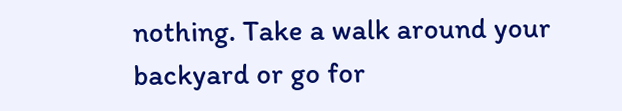nothing. Take a walk around your backyard or go for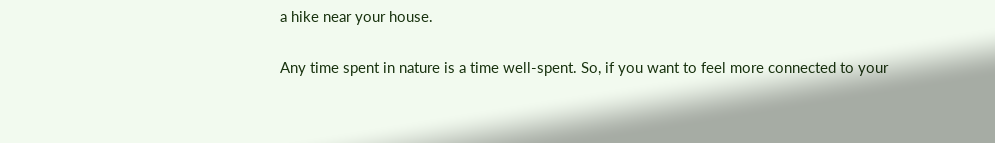a hike near your house.

Any time spent in nature is a time well-spent. So, if you want to feel more connected to your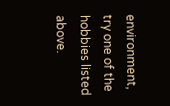environment, try one of the hobbies listed above.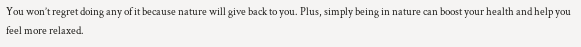You won’t regret doing any of it because nature will give back to you. Plus, simply being in nature can boost your health and help you feel more relaxed.